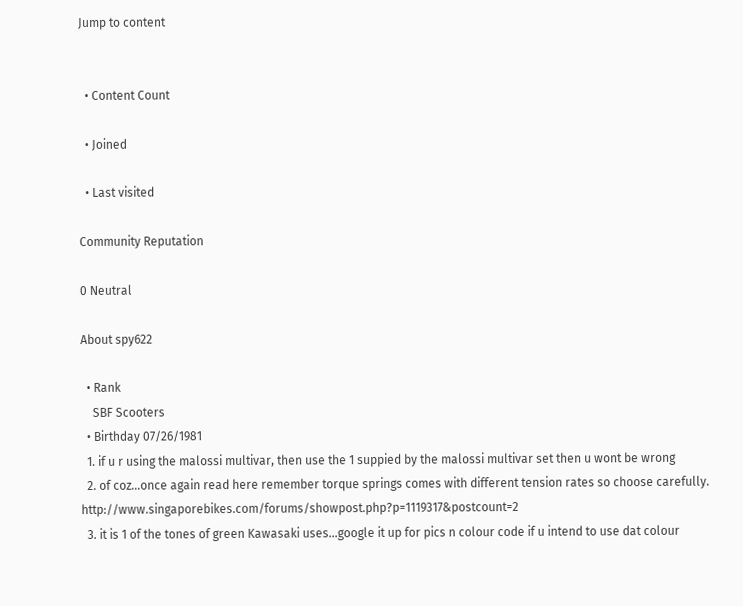Jump to content


  • Content Count

  • Joined

  • Last visited

Community Reputation

0 Neutral

About spy622

  • Rank
    SBF Scooters
  • Birthday 07/26/1981
  1. if u r using the malossi multivar, then use the 1 suppied by the malossi multivar set then u wont be wrong
  2. of coz...once again read here remember torque springs comes with different tension rates so choose carefully. http://www.singaporebikes.com/forums/showpost.php?p=1119317&postcount=2
  3. it is 1 of the tones of green Kawasaki uses...google it up for pics n colour code if u intend to use dat colour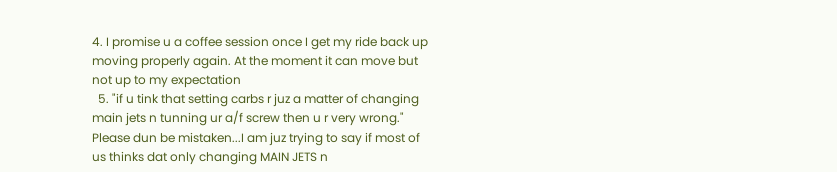4. I promise u a coffee session once I get my ride back up moving properly again. At the moment it can move but not up to my expectation
  5. "if u tink that setting carbs r juz a matter of changing main jets n tunning ur a/f screw then u r very wrong." Please dun be mistaken...I am juz trying to say if most of us thinks dat only changing MAIN JETS n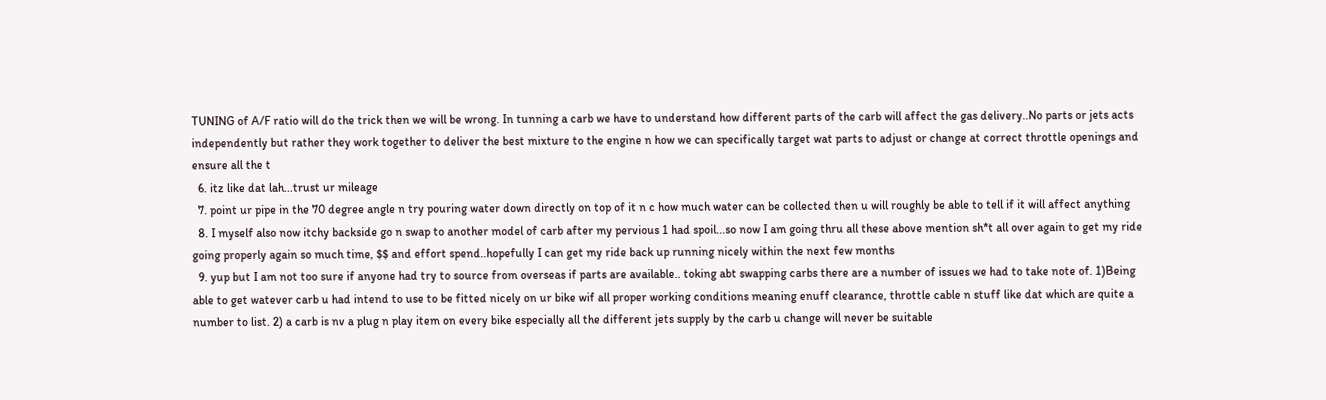TUNING of A/F ratio will do the trick then we will be wrong. In tunning a carb we have to understand how different parts of the carb will affect the gas delivery..No parts or jets acts independently but rather they work together to deliver the best mixture to the engine n how we can specifically target wat parts to adjust or change at correct throttle openings and ensure all the t
  6. itz like dat lah...trust ur mileage
  7. point ur pipe in the 70 degree angle n try pouring water down directly on top of it n c how much water can be collected then u will roughly be able to tell if it will affect anything
  8. I myself also now itchy backside go n swap to another model of carb after my pervious 1 had spoil...so now I am going thru all these above mention sh*t all over again to get my ride going properly again so much time, $$ and effort spend..hopefully I can get my ride back up running nicely within the next few months
  9. yup but I am not too sure if anyone had try to source from overseas if parts are available.. toking abt swapping carbs there are a number of issues we had to take note of. 1)Being able to get watever carb u had intend to use to be fitted nicely on ur bike wif all proper working conditions meaning enuff clearance, throttle cable n stuff like dat which are quite a number to list. 2) a carb is nv a plug n play item on every bike especially all the different jets supply by the carb u change will never be suitable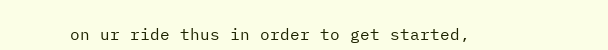on ur ride thus in order to get started,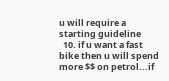u will require a starting guideline
  10. if u want a fast bike then u will spend more $$ on petrol...if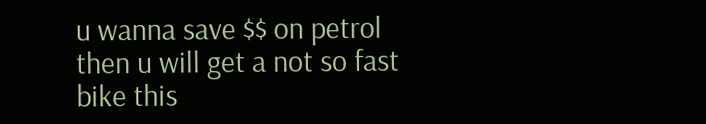u wanna save $$ on petrol then u will get a not so fast bike this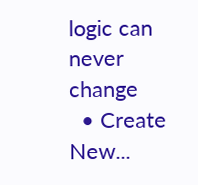logic can never change
  • Create New...